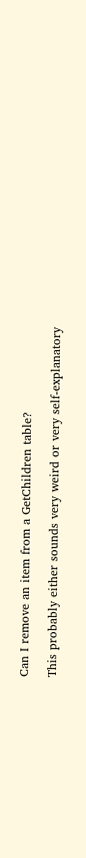Can I remove an item from a GetChildren table?

This probably either sounds very weird or very self-explanatory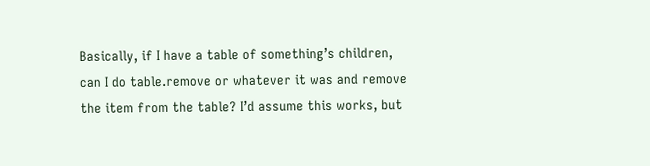Basically, if I have a table of something’s children, can I do table.remove or whatever it was and remove the item from the table? I’d assume this works, but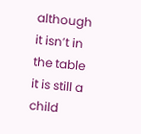although it isn’t in the table it is still a child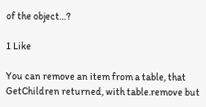of the object…?

1 Like

You can remove an item from a table, that GetChildren returned, with table.remove but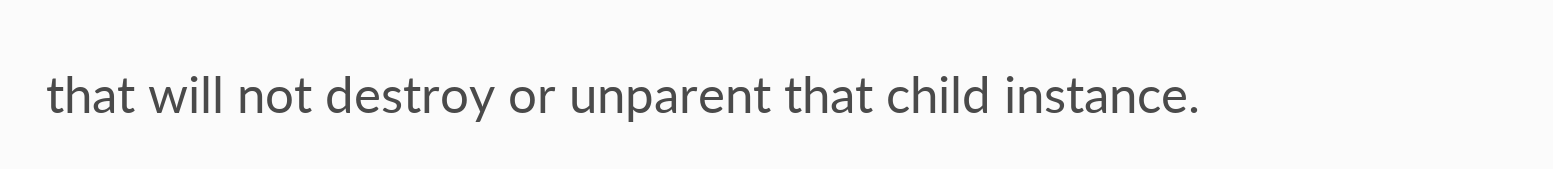that will not destroy or unparent that child instance.